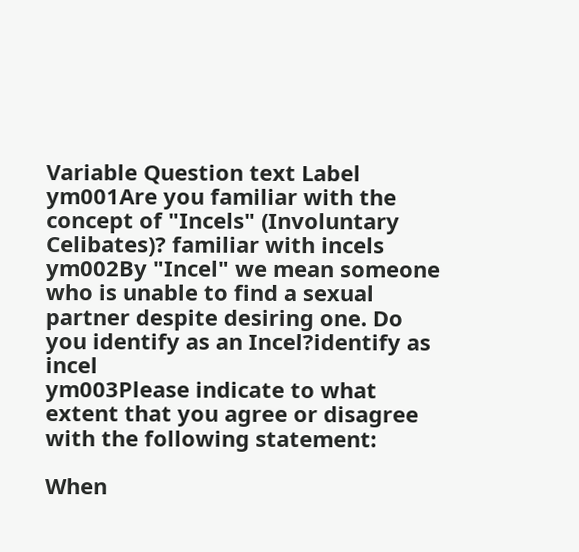Variable Question text Label
ym001Are you familiar with the concept of "Incels" (Involuntary Celibates)? familiar with incels
ym002By "Incel" we mean someone who is unable to find a sexual partner despite desiring one. Do you identify as an Incel?identify as incel
ym003Please indicate to what extent that you agree or disagree with the following statement:

When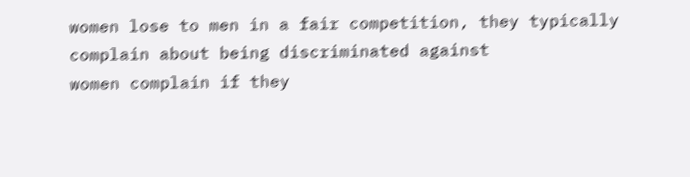women lose to men in a fair competition, they typically complain about being discriminated against
women complain if they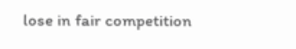lose in fair competition